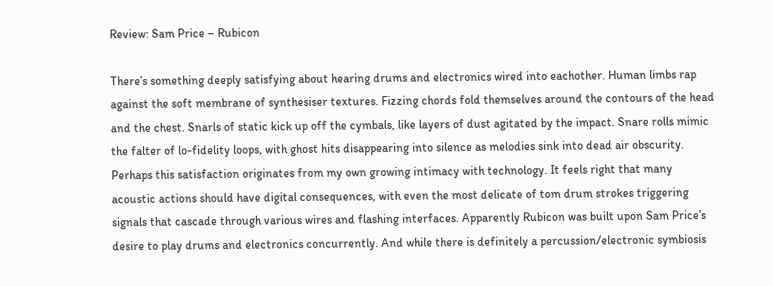Review: Sam Price – Rubicon

There’s something deeply satisfying about hearing drums and electronics wired into eachother. Human limbs rap against the soft membrane of synthesiser textures. Fizzing chords fold themselves around the contours of the head and the chest. Snarls of static kick up off the cymbals, like layers of dust agitated by the impact. Snare rolls mimic the falter of lo-fidelity loops, with ghost hits disappearing into silence as melodies sink into dead air obscurity. Perhaps this satisfaction originates from my own growing intimacy with technology. It feels right that many acoustic actions should have digital consequences, with even the most delicate of tom drum strokes triggering signals that cascade through various wires and flashing interfaces. Apparently Rubicon was built upon Sam Price’s desire to play drums and electronics concurrently. And while there is definitely a percussion/electronic symbiosis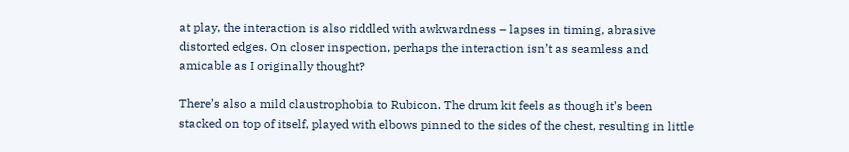at play, the interaction is also riddled with awkwardness – lapses in timing, abrasive distorted edges. On closer inspection, perhaps the interaction isn’t as seamless and amicable as I originally thought?

There’s also a mild claustrophobia to Rubicon. The drum kit feels as though it’s been stacked on top of itself, played with elbows pinned to the sides of the chest, resulting in little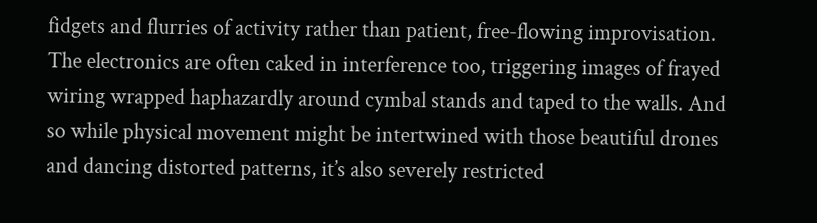fidgets and flurries of activity rather than patient, free-flowing improvisation. The electronics are often caked in interference too, triggering images of frayed wiring wrapped haphazardly around cymbal stands and taped to the walls. And so while physical movement might be intertwined with those beautiful drones and dancing distorted patterns, it’s also severely restricted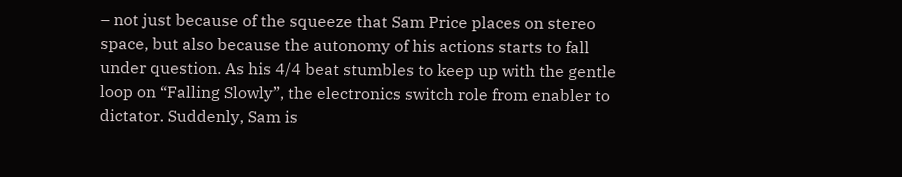– not just because of the squeeze that Sam Price places on stereo space, but also because the autonomy of his actions starts to fall under question. As his 4/4 beat stumbles to keep up with the gentle loop on “Falling Slowly”, the electronics switch role from enabler to dictator. Suddenly, Sam is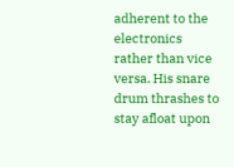adherent to the electronics rather than vice versa. His snare drum thrashes to stay afloat upon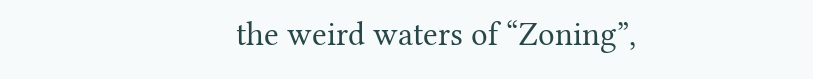the weird waters of “Zoning”,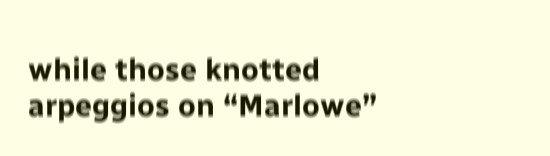while those knotted arpeggios on “Marlowe”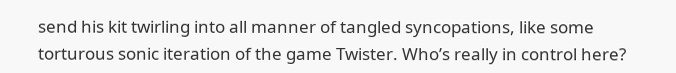send his kit twirling into all manner of tangled syncopations, like some torturous sonic iteration of the game Twister. Who’s really in control here?